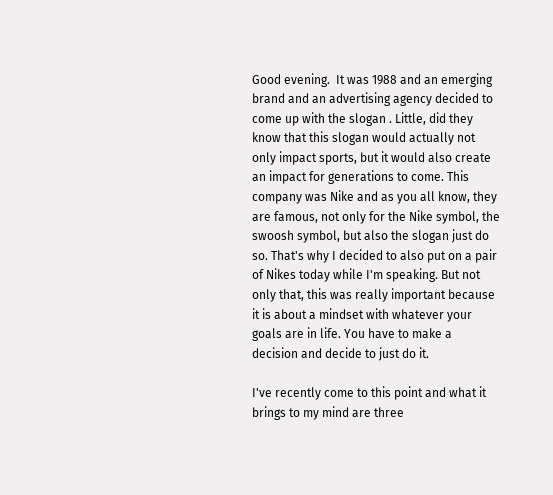Good evening.  It was 1988 and an emerging brand and an advertising agency decided to come up with the slogan . Little, did they know that this slogan would actually not only impact sports, but it would also create an impact for generations to come. This company was Nike and as you all know, they are famous, not only for the Nike symbol, the swoosh symbol, but also the slogan just do so. That's why I decided to also put on a pair of Nikes today while I'm speaking. But not only that, this was really important because it is about a mindset with whatever your goals are in life. You have to make a decision and decide to just do it.

I've recently come to this point and what it brings to my mind are three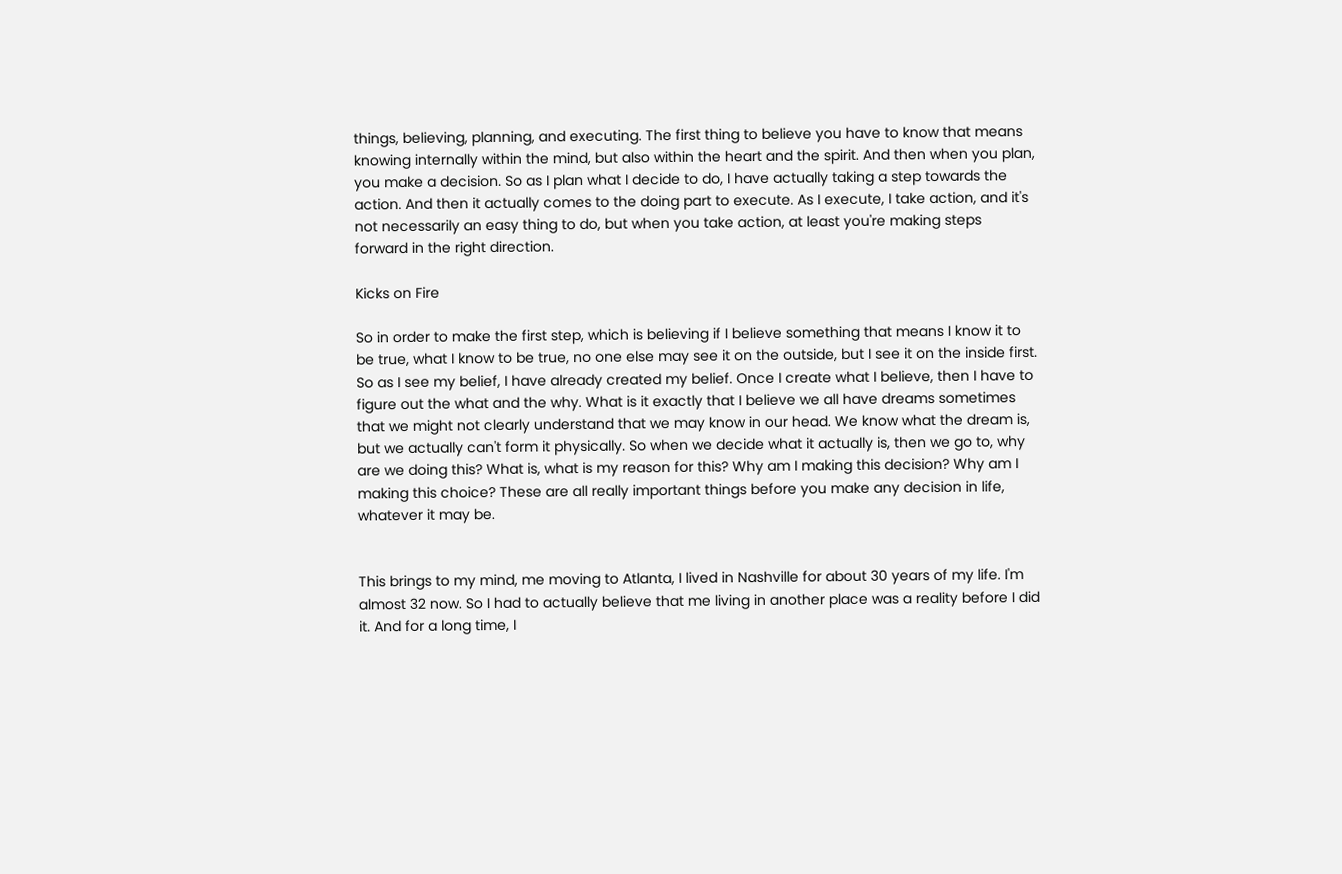things, believing, planning, and executing. The first thing to believe you have to know that means knowing internally within the mind, but also within the heart and the spirit. And then when you plan, you make a decision. So as I plan what I decide to do, I have actually taking a step towards the action. And then it actually comes to the doing part to execute. As I execute, I take action, and it's not necessarily an easy thing to do, but when you take action, at least you're making steps forward in the right direction.

Kicks on Fire

So in order to make the first step, which is believing if I believe something that means I know it to be true, what I know to be true, no one else may see it on the outside, but I see it on the inside first. So as I see my belief, I have already created my belief. Once I create what I believe, then I have to figure out the what and the why. What is it exactly that I believe we all have dreams sometimes that we might not clearly understand that we may know in our head. We know what the dream is, but we actually can't form it physically. So when we decide what it actually is, then we go to, why are we doing this? What is, what is my reason for this? Why am I making this decision? Why am I making this choice? These are all really important things before you make any decision in life, whatever it may be.


This brings to my mind, me moving to Atlanta, I lived in Nashville for about 30 years of my life. I'm almost 32 now. So I had to actually believe that me living in another place was a reality before I did it. And for a long time, I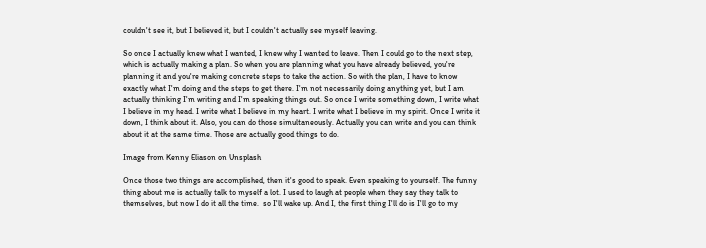couldn't see it, but I believed it, but I couldn't actually see myself leaving.

So once I actually knew what I wanted, I knew why I wanted to leave. Then I could go to the next step, which is actually making a plan. So when you are planning what you have already believed, you're planning it and you're making concrete steps to take the action. So with the plan, I have to know exactly what I'm doing and the steps to get there. I'm not necessarily doing anything yet, but I am actually thinking I'm writing and I'm speaking things out. So once I write something down, I write what I believe in my head. I write what I believe in my heart. I write what I believe in my spirit. Once I write it down, I think about it. Also, you can do those simultaneously. Actually you can write and you can think about it at the same time. Those are actually good things to do.

Image from Kenny Eliason on Unsplash

Once those two things are accomplished, then it's good to speak. Even speaking to yourself. The funny thing about me is actually talk to myself a lot. I used to laugh at people when they say they talk to themselves, but now I do it all the time.  so I'll wake up. And I, the first thing I'll do is I'll go to my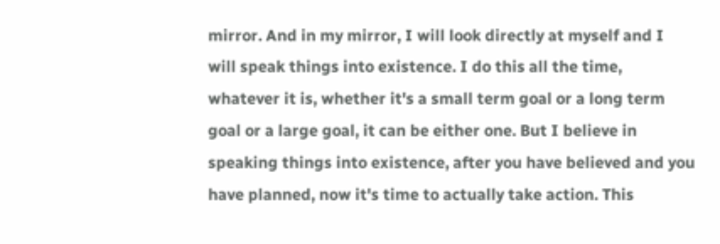mirror. And in my mirror, I will look directly at myself and I will speak things into existence. I do this all the time, whatever it is, whether it's a small term goal or a long term goal or a large goal, it can be either one. But I believe in speaking things into existence, after you have believed and you have planned, now it's time to actually take action. This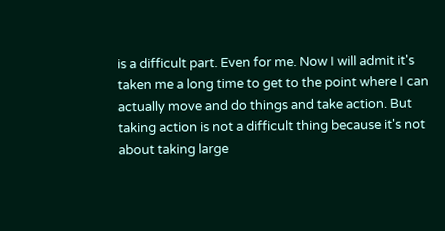is a difficult part. Even for me. Now I will admit it's taken me a long time to get to the point where I can actually move and do things and take action. But taking action is not a difficult thing because it's not about taking large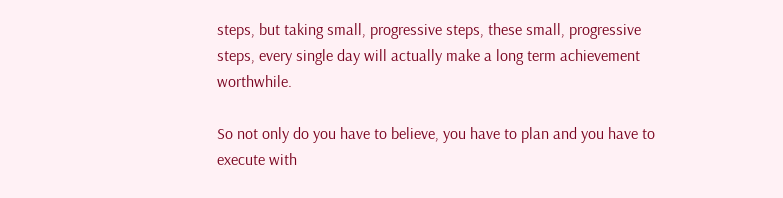steps, but taking small, progressive steps, these small, progressive steps, every single day will actually make a long term achievement worthwhile.

So not only do you have to believe, you have to plan and you have to execute with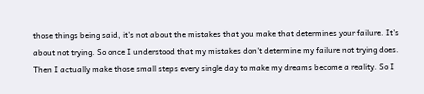those things being said, it's not about the mistakes that you make that determines your failure. It's about not trying. So once I understood that my mistakes don't determine my failure not trying does. Then I actually make those small steps every single day to make my dreams become a reality. So I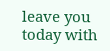leave you today with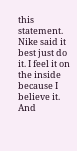this statement. Nike said it best just do it. I feel it on the inside because I believe it. And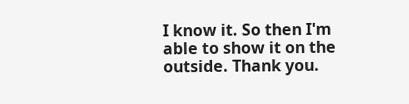I know it. So then I'm able to show it on the outside. Thank you.